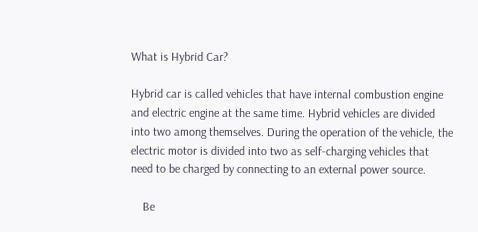What is Hybrid Car?

Hybrid car is called vehicles that have internal combustion engine and electric engine at the same time. Hybrid vehicles are divided into two among themselves. During the operation of the vehicle, the electric motor is divided into two as self-charging vehicles that need to be charged by connecting to an external power source.

    Be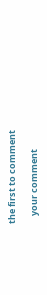the first to comment

    your comment